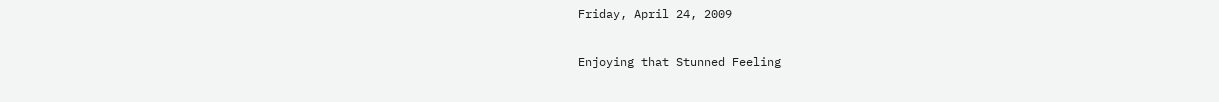Friday, April 24, 2009

Enjoying that Stunned Feeling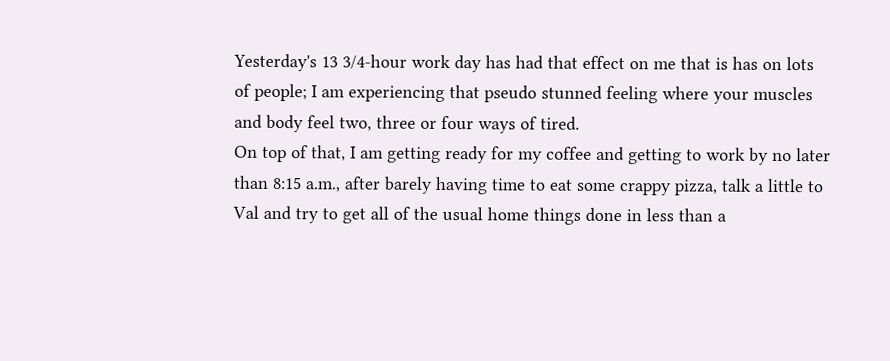Yesterday's 13 3/4-hour work day has had that effect on me that is has on lots of people; I am experiencing that pseudo stunned feeling where your muscles and body feel two, three or four ways of tired.
On top of that, I am getting ready for my coffee and getting to work by no later than 8:15 a.m., after barely having time to eat some crappy pizza, talk a little to Val and try to get all of the usual home things done in less than a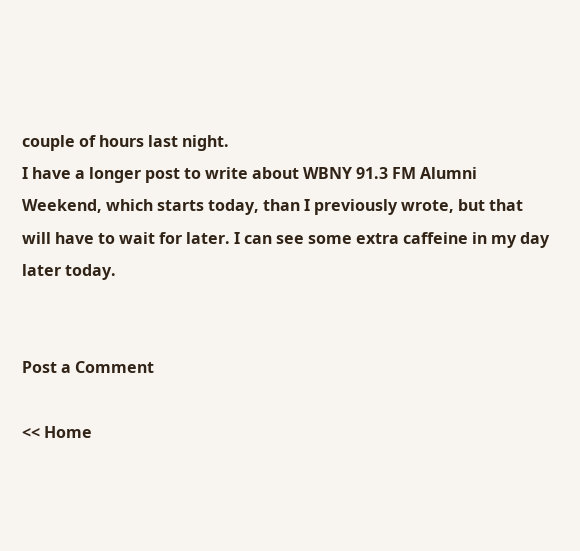couple of hours last night.
I have a longer post to write about WBNY 91.3 FM Alumni Weekend, which starts today, than I previously wrote, but that will have to wait for later. I can see some extra caffeine in my day later today.


Post a Comment

<< Home